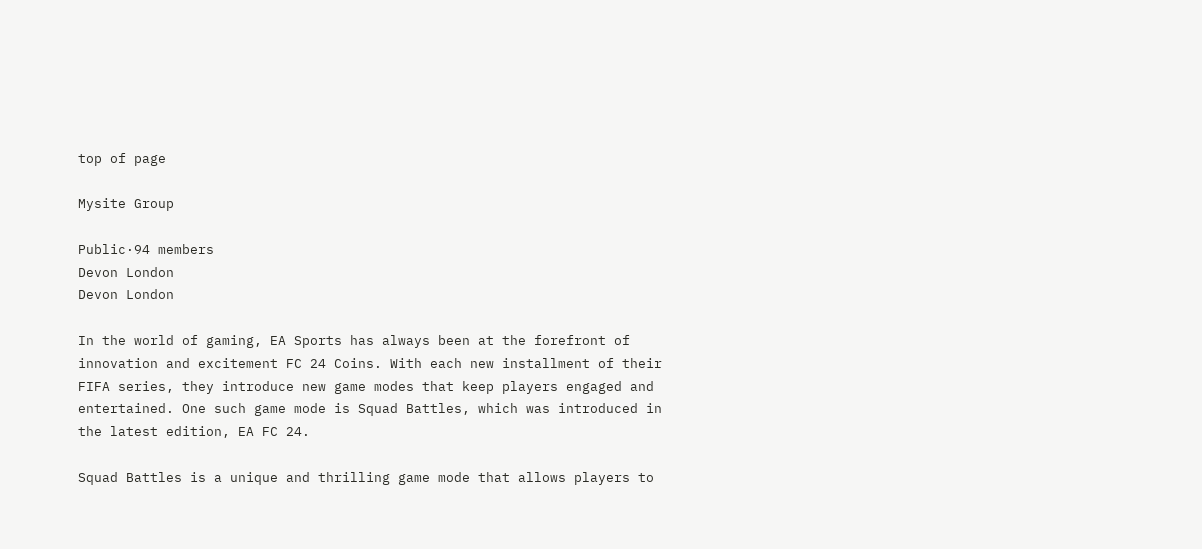top of page

Mysite Group

Public·94 members
Devon London
Devon London

In the world of gaming, EA Sports has always been at the forefront of innovation and excitement FC 24 Coins. With each new installment of their FIFA series, they introduce new game modes that keep players engaged and entertained. One such game mode is Squad Battles, which was introduced in the latest edition, EA FC 24.

Squad Battles is a unique and thrilling game mode that allows players to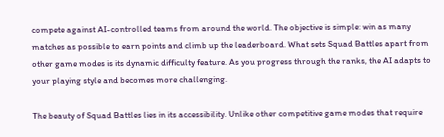compete against AI-controlled teams from around the world. The objective is simple: win as many matches as possible to earn points and climb up the leaderboard. What sets Squad Battles apart from other game modes is its dynamic difficulty feature. As you progress through the ranks, the AI adapts to your playing style and becomes more challenging.

The beauty of Squad Battles lies in its accessibility. Unlike other competitive game modes that require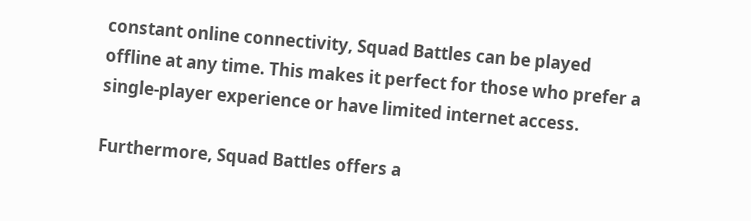constant online connectivity, Squad Battles can be played offline at any time. This makes it perfect for those who prefer a single-player experience or have limited internet access.

Furthermore, Squad Battles offers a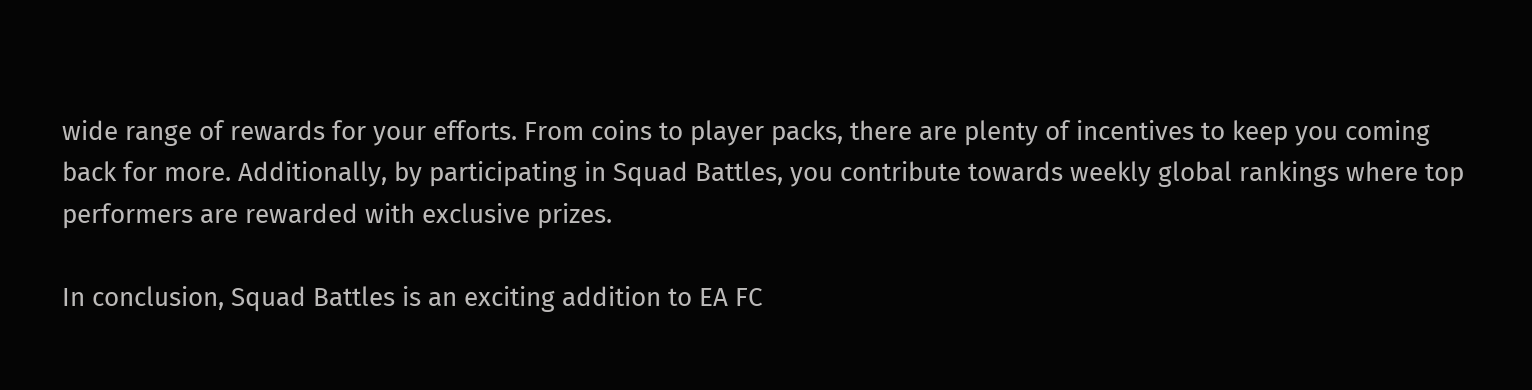wide range of rewards for your efforts. From coins to player packs, there are plenty of incentives to keep you coming back for more. Additionally, by participating in Squad Battles, you contribute towards weekly global rankings where top performers are rewarded with exclusive prizes.

In conclusion, Squad Battles is an exciting addition to EA FC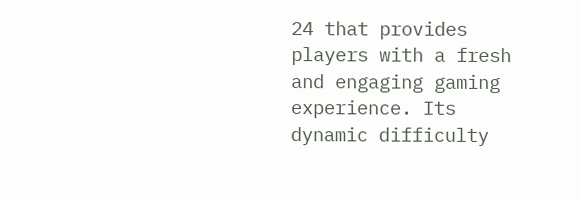24 that provides players with a fresh and engaging gaming experience. Its dynamic difficulty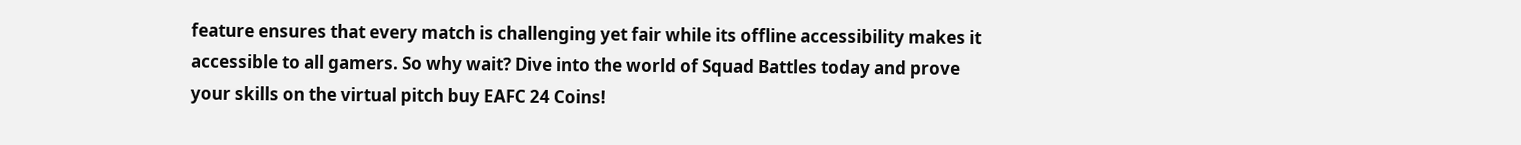feature ensures that every match is challenging yet fair while its offline accessibility makes it accessible to all gamers. So why wait? Dive into the world of Squad Battles today and prove your skills on the virtual pitch buy EAFC 24 Coins!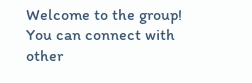Welcome to the group! You can connect with other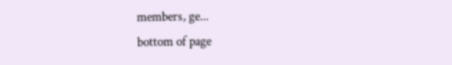members, ge...
bottom of page